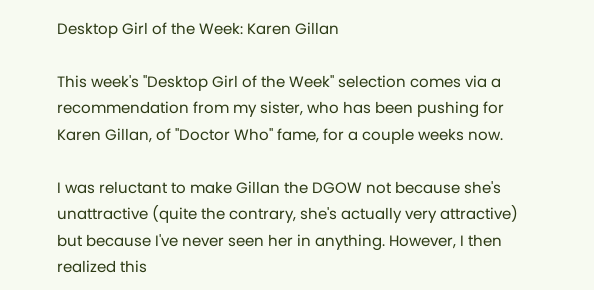Desktop Girl of the Week: Karen Gillan

This week's "Desktop Girl of the Week" selection comes via a recommendation from my sister, who has been pushing for Karen Gillan, of "Doctor Who" fame, for a couple weeks now.

I was reluctant to make Gillan the DGOW not because she's unattractive (quite the contrary, she's actually very attractive) but because I've never seen her in anything. However, I then realized this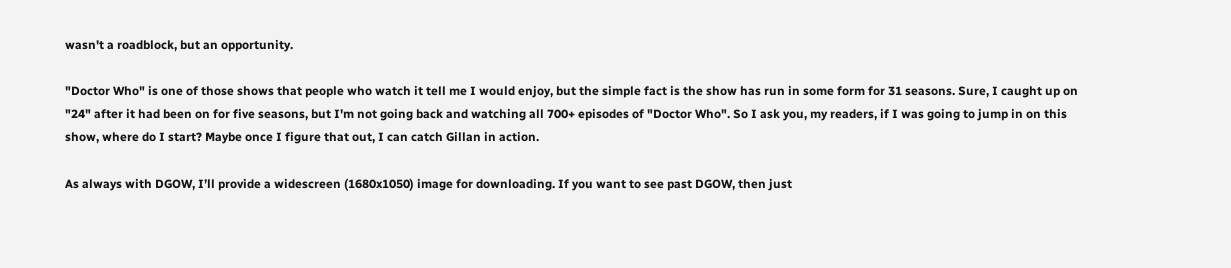wasn't a roadblock, but an opportunity.

"Doctor Who" is one of those shows that people who watch it tell me I would enjoy, but the simple fact is the show has run in some form for 31 seasons. Sure, I caught up on "24" after it had been on for five seasons, but I'm not going back and watching all 700+ episodes of "Doctor Who". So I ask you, my readers, if I was going to jump in on this show, where do I start? Maybe once I figure that out, I can catch Gillan in action.

As always with DGOW, I’ll provide a widescreen (1680x1050) image for downloading. If you want to see past DGOW, then just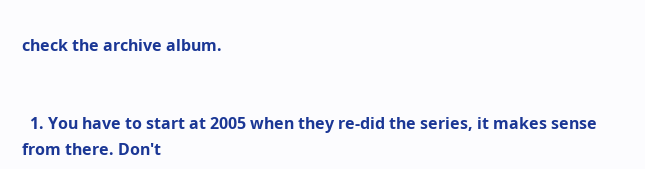check the archive album.


  1. You have to start at 2005 when they re-did the series, it makes sense from there. Don't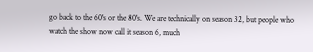go back to the 60's or the 80's. We are technically on season 32, but people who watch the show now call it season 6, much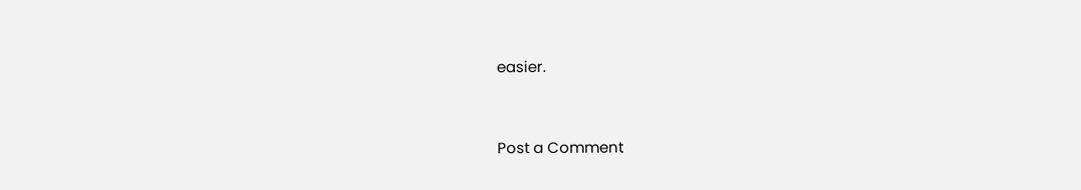easier.


Post a Comment